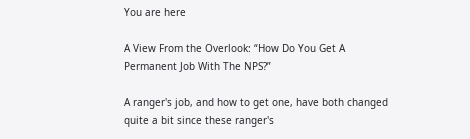You are here

A View From the Overlook: “How Do You Get A Permanent Job With The NPS?”

A ranger's job, and how to get one, have both changed quite a bit since these ranger's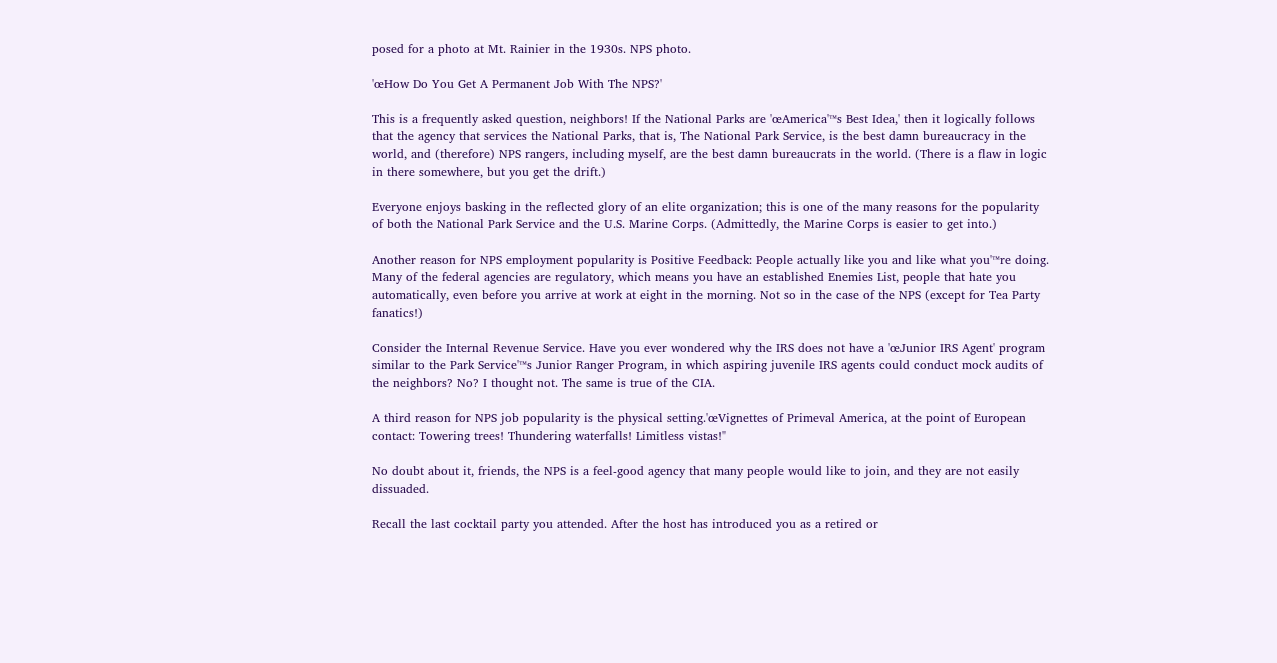posed for a photo at Mt. Rainier in the 1930s. NPS photo.

'œHow Do You Get A Permanent Job With The NPS?'

This is a frequently asked question, neighbors! If the National Parks are 'œAmerica'™s Best Idea,' then it logically follows that the agency that services the National Parks, that is, The National Park Service, is the best damn bureaucracy in the world, and (therefore) NPS rangers, including myself, are the best damn bureaucrats in the world. (There is a flaw in logic in there somewhere, but you get the drift.)

Everyone enjoys basking in the reflected glory of an elite organization; this is one of the many reasons for the popularity of both the National Park Service and the U.S. Marine Corps. (Admittedly, the Marine Corps is easier to get into.)

Another reason for NPS employment popularity is Positive Feedback: People actually like you and like what you'™re doing. Many of the federal agencies are regulatory, which means you have an established Enemies List, people that hate you automatically, even before you arrive at work at eight in the morning. Not so in the case of the NPS (except for Tea Party fanatics!)

Consider the Internal Revenue Service. Have you ever wondered why the IRS does not have a 'œJunior IRS Agent' program similar to the Park Service'™s Junior Ranger Program, in which aspiring juvenile IRS agents could conduct mock audits of the neighbors? No? I thought not. The same is true of the CIA.

A third reason for NPS job popularity is the physical setting.'œVignettes of Primeval America, at the point of European contact: Towering trees! Thundering waterfalls! Limitless vistas!"

No doubt about it, friends, the NPS is a feel-good agency that many people would like to join, and they are not easily dissuaded.

Recall the last cocktail party you attended. After the host has introduced you as a retired or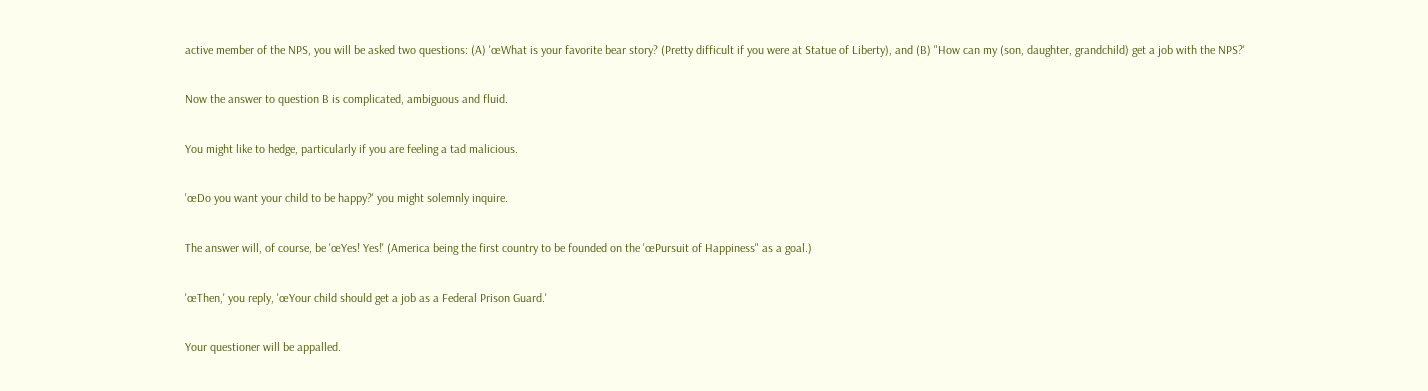active member of the NPS, you will be asked two questions: (A) 'œWhat is your favorite bear story? (Pretty difficult if you were at Statue of Liberty), and (B) "How can my (son, daughter, grandchild) get a job with the NPS?'

Now the answer to question B is complicated, ambiguous and fluid.

You might like to hedge, particularly if you are feeling a tad malicious.

'œDo you want your child to be happy?' you might solemnly inquire.

The answer will, of course, be 'œYes! Yes!' (America being the first country to be founded on the 'œPursuit of Happiness" as a goal.)

'œThen,' you reply, 'œYour child should get a job as a Federal Prison Guard.'

Your questioner will be appalled.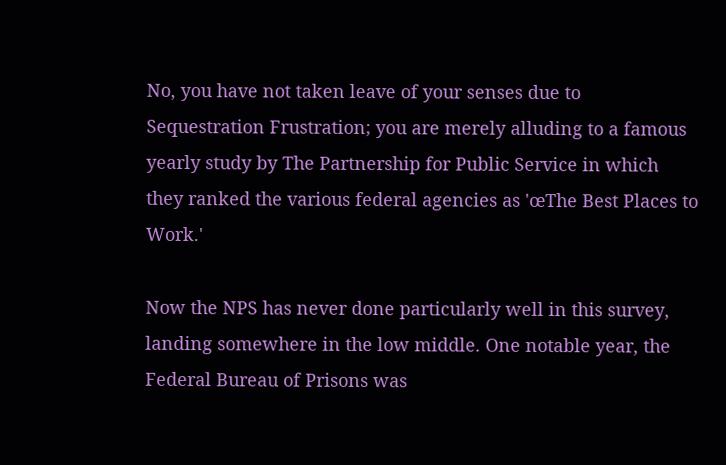No, you have not taken leave of your senses due to Sequestration Frustration; you are merely alluding to a famous yearly study by The Partnership for Public Service in which they ranked the various federal agencies as 'œThe Best Places to Work.'

Now the NPS has never done particularly well in this survey, landing somewhere in the low middle. One notable year, the Federal Bureau of Prisons was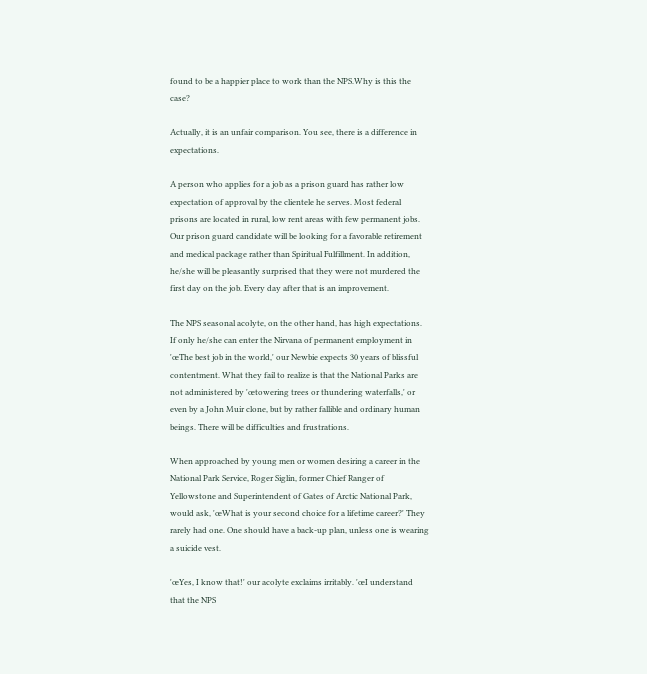found to be a happier place to work than the NPS.Why is this the case?

Actually, it is an unfair comparison. You see, there is a difference in expectations.

A person who applies for a job as a prison guard has rather low expectation of approval by the clientele he serves. Most federal prisons are located in rural, low rent areas with few permanent jobs. Our prison guard candidate will be looking for a favorable retirement and medical package rather than Spiritual Fulfillment. In addition, he/she will be pleasantly surprised that they were not murdered the first day on the job. Every day after that is an improvement.

The NPS seasonal acolyte, on the other hand, has high expectations. If only he/she can enter the Nirvana of permanent employment in 'œThe best job in the world,' our Newbie expects 30 years of blissful contentment. What they fail to realize is that the National Parks are not administered by 'œtowering trees or thundering waterfalls,' or even by a John Muir clone, but by rather fallible and ordinary human beings. There will be difficulties and frustrations.

When approached by young men or women desiring a career in the National Park Service, Roger Siglin, former Chief Ranger of Yellowstone and Superintendent of Gates of Arctic National Park, would ask, 'œWhat is your second choice for a lifetime career?' They rarely had one. One should have a back-up plan, unless one is wearing a suicide vest.

'œYes, I know that!' our acolyte exclaims irritably. 'œI understand that the NPS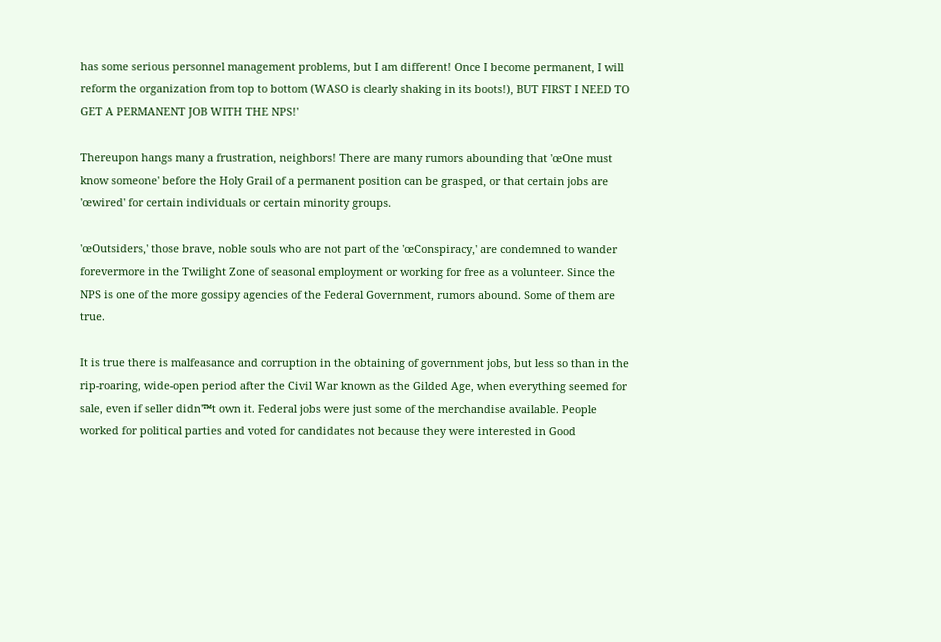has some serious personnel management problems, but I am different! Once I become permanent, I will reform the organization from top to bottom (WASO is clearly shaking in its boots!), BUT FIRST I NEED TO GET A PERMANENT JOB WITH THE NPS!'

Thereupon hangs many a frustration, neighbors! There are many rumors abounding that 'œOne must know someone' before the Holy Grail of a permanent position can be grasped, or that certain jobs are 'œwired' for certain individuals or certain minority groups.

'œOutsiders,' those brave, noble souls who are not part of the 'œConspiracy,' are condemned to wander forevermore in the Twilight Zone of seasonal employment or working for free as a volunteer. Since the NPS is one of the more gossipy agencies of the Federal Government, rumors abound. Some of them are true.

It is true there is malfeasance and corruption in the obtaining of government jobs, but less so than in the rip-roaring, wide-open period after the Civil War known as the Gilded Age, when everything seemed for sale, even if seller didn'™t own it. Federal jobs were just some of the merchandise available. People worked for political parties and voted for candidates not because they were interested in Good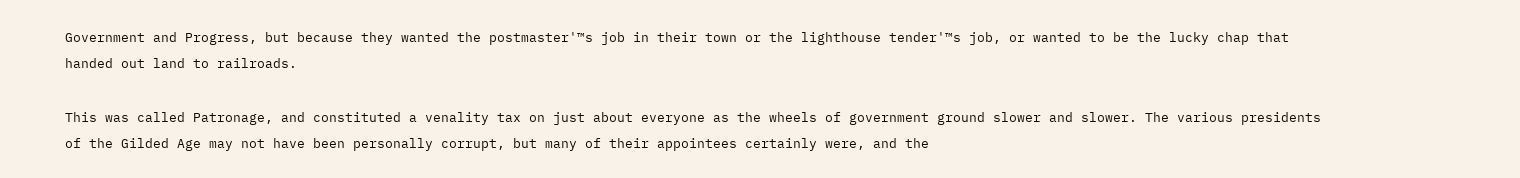Government and Progress, but because they wanted the postmaster'™s job in their town or the lighthouse tender'™s job, or wanted to be the lucky chap that handed out land to railroads.

This was called Patronage, and constituted a venality tax on just about everyone as the wheels of government ground slower and slower. The various presidents of the Gilded Age may not have been personally corrupt, but many of their appointees certainly were, and the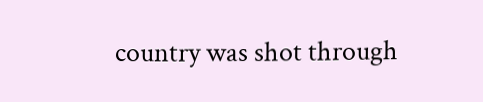country was shot through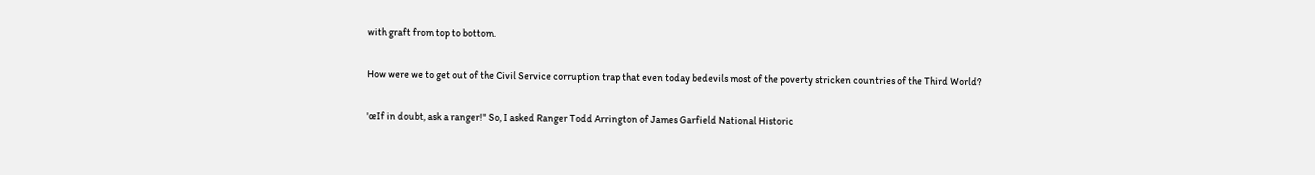with graft from top to bottom.

How were we to get out of the Civil Service corruption trap that even today bedevils most of the poverty stricken countries of the Third World?

'œIf in doubt, ask a ranger!" So, I asked Ranger Todd Arrington of James Garfield National Historic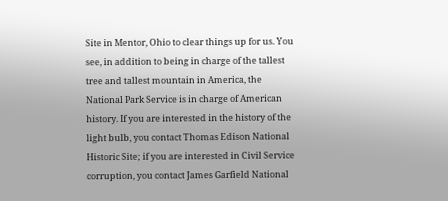Site in Mentor, Ohio to clear things up for us. You see, in addition to being in charge of the tallest tree and tallest mountain in America, the National Park Service is in charge of American history. If you are interested in the history of the light bulb, you contact Thomas Edison National Historic Site; if you are interested in Civil Service corruption, you contact James Garfield National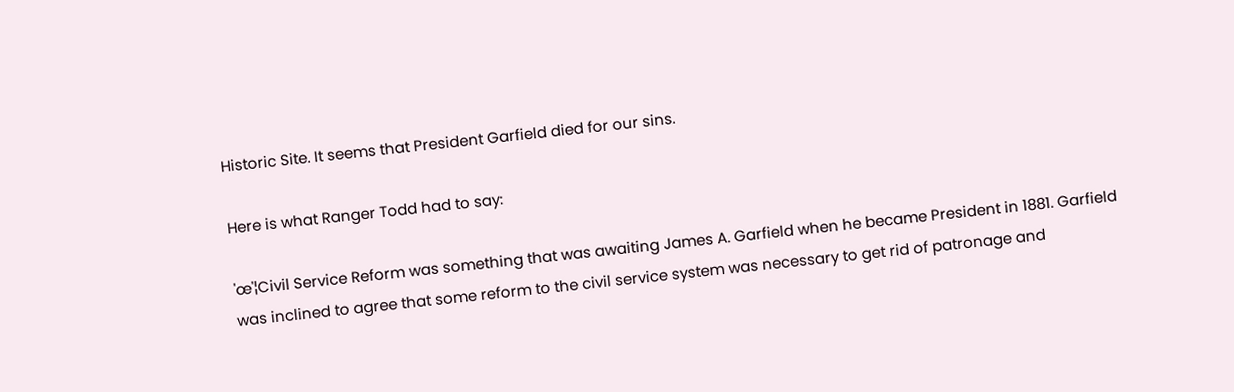Historic Site. It seems that President Garfield died for our sins.

Here is what Ranger Todd had to say:

'œ'¦Civil Service Reform was something that was awaiting James A. Garfield when he became President in 1881. Garfield was inclined to agree that some reform to the civil service system was necessary to get rid of patronage and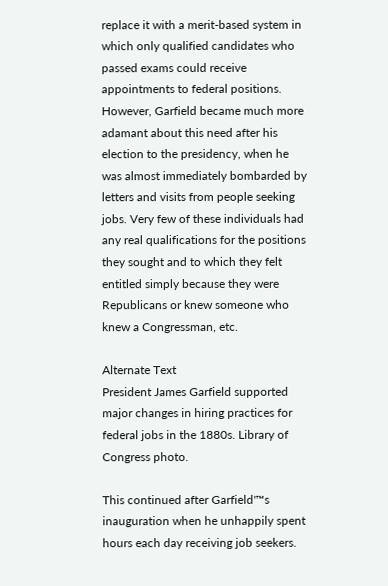replace it with a merit-based system in which only qualified candidates who passed exams could receive appointments to federal positions. However, Garfield became much more adamant about this need after his election to the presidency, when he was almost immediately bombarded by letters and visits from people seeking jobs. Very few of these individuals had any real qualifications for the positions they sought and to which they felt entitled simply because they were Republicans or knew someone who knew a Congressman, etc.

Alternate Text
President James Garfield supported major changes in hiring practices for federal jobs in the 1880s. Library of Congress photo.

This continued after Garfield'™s inauguration when he unhappily spent hours each day receiving job seekers.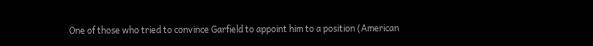One of those who tried to convince Garfield to appoint him to a position (American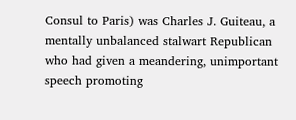Consul to Paris) was Charles J. Guiteau, a mentally unbalanced stalwart Republican who had given a meandering, unimportant speech promoting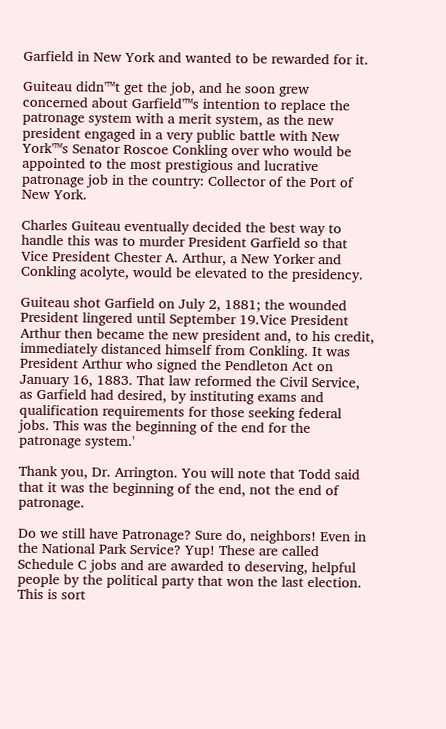Garfield in New York and wanted to be rewarded for it.

Guiteau didn'™t get the job, and he soon grew concerned about Garfield'™s intention to replace the patronage system with a merit system, as the new president engaged in a very public battle with New York'™s Senator Roscoe Conkling over who would be appointed to the most prestigious and lucrative patronage job in the country: Collector of the Port of New York.

Charles Guiteau eventually decided the best way to handle this was to murder President Garfield so that Vice President Chester A. Arthur, a New Yorker and Conkling acolyte, would be elevated to the presidency.

Guiteau shot Garfield on July 2, 1881; the wounded President lingered until September 19.Vice President Arthur then became the new president and, to his credit, immediately distanced himself from Conkling. It was President Arthur who signed the Pendleton Act on January 16, 1883. That law reformed the Civil Service, as Garfield had desired, by instituting exams and qualification requirements for those seeking federal jobs. This was the beginning of the end for the patronage system.'

Thank you, Dr. Arrington. You will note that Todd said that it was the beginning of the end, not the end of patronage.

Do we still have Patronage? Sure do, neighbors! Even in the National Park Service? Yup! These are called Schedule C jobs and are awarded to deserving, helpful people by the political party that won the last election. This is sort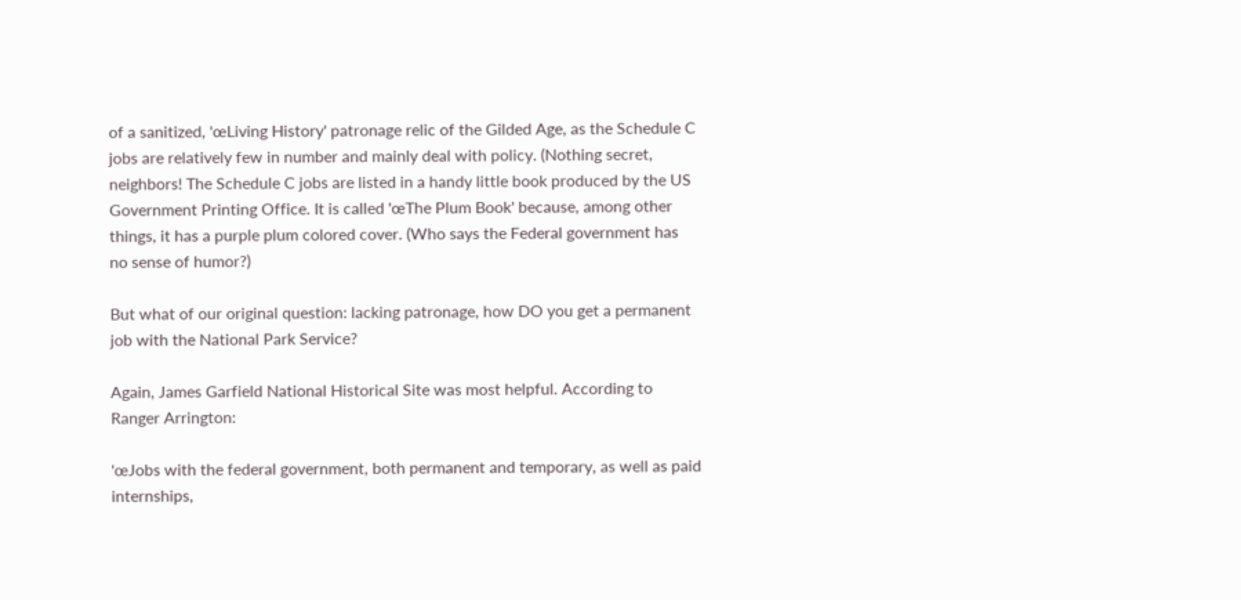of a sanitized, 'œLiving History' patronage relic of the Gilded Age, as the Schedule C jobs are relatively few in number and mainly deal with policy. (Nothing secret, neighbors! The Schedule C jobs are listed in a handy little book produced by the US Government Printing Office. It is called 'œThe Plum Book' because, among other things, it has a purple plum colored cover. (Who says the Federal government has no sense of humor?)

But what of our original question: lacking patronage, how DO you get a permanent job with the National Park Service?

Again, James Garfield National Historical Site was most helpful. According to Ranger Arrington:

'œJobs with the federal government, both permanent and temporary, as well as paid internships,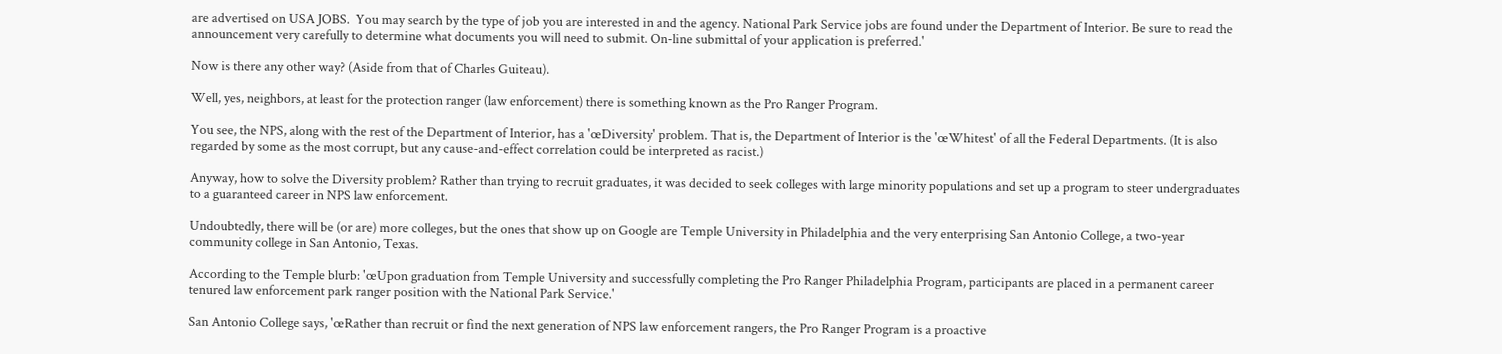are advertised on USA JOBS.  You may search by the type of job you are interested in and the agency. National Park Service jobs are found under the Department of Interior. Be sure to read the announcement very carefully to determine what documents you will need to submit. On-line submittal of your application is preferred.'

Now is there any other way? (Aside from that of Charles Guiteau).

Well, yes, neighbors, at least for the protection ranger (law enforcement) there is something known as the Pro Ranger Program.

You see, the NPS, along with the rest of the Department of Interior, has a 'œDiversity' problem. That is, the Department of Interior is the 'œWhitest' of all the Federal Departments. (It is also regarded by some as the most corrupt, but any cause-and-effect correlation could be interpreted as racist.)

Anyway, how to solve the Diversity problem? Rather than trying to recruit graduates, it was decided to seek colleges with large minority populations and set up a program to steer undergraduates to a guaranteed career in NPS law enforcement.

Undoubtedly, there will be (or are) more colleges, but the ones that show up on Google are Temple University in Philadelphia and the very enterprising San Antonio College, a two-year community college in San Antonio, Texas.

According to the Temple blurb: 'œUpon graduation from Temple University and successfully completing the Pro Ranger Philadelphia Program, participants are placed in a permanent career tenured law enforcement park ranger position with the National Park Service.'

San Antonio College says, 'œRather than recruit or find the next generation of NPS law enforcement rangers, the Pro Ranger Program is a proactive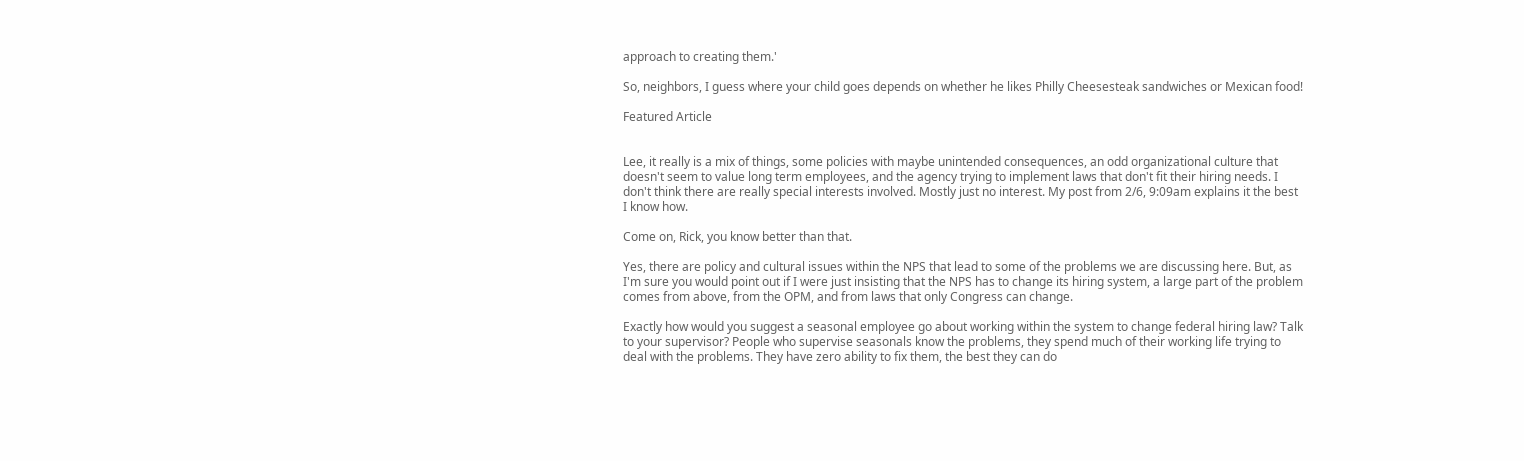approach to creating them.'

So, neighbors, I guess where your child goes depends on whether he likes Philly Cheesesteak sandwiches or Mexican food!

Featured Article


Lee, it really is a mix of things, some policies with maybe unintended consequences, an odd organizational culture that doesn't seem to value long term employees, and the agency trying to implement laws that don't fit their hiring needs. I don't think there are really special interests involved. Mostly just no interest. My post from 2/6, 9:09am explains it the best I know how.

Come on, Rick, you know better than that.

Yes, there are policy and cultural issues within the NPS that lead to some of the problems we are discussing here. But, as I'm sure you would point out if I were just insisting that the NPS has to change its hiring system, a large part of the problem comes from above, from the OPM, and from laws that only Congress can change.

Exactly how would you suggest a seasonal employee go about working within the system to change federal hiring law? Talk to your supervisor? People who supervise seasonals know the problems, they spend much of their working life trying to deal with the problems. They have zero ability to fix them, the best they can do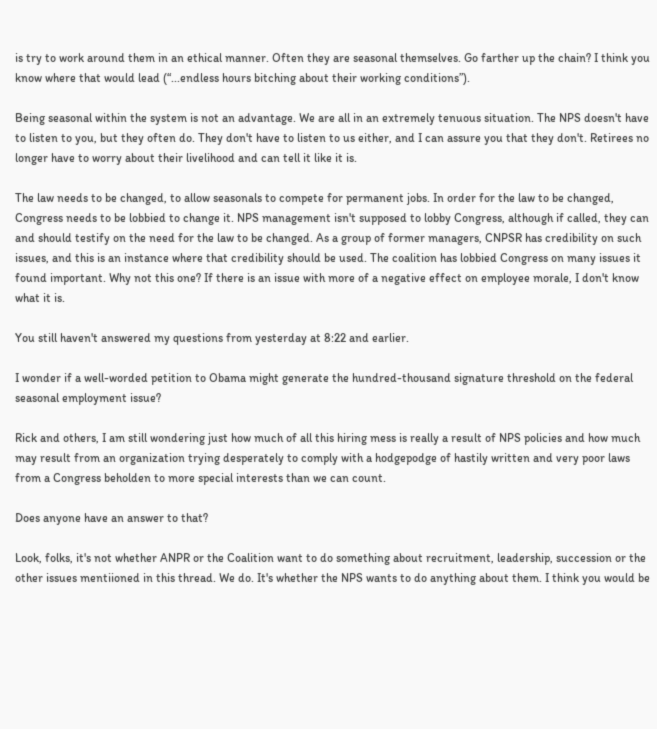is try to work around them in an ethical manner. Often they are seasonal themselves. Go farther up the chain? I think you know where that would lead (“...endless hours bitching about their working conditions”).

Being seasonal within the system is not an advantage. We are all in an extremely tenuous situation. The NPS doesn't have to listen to you, but they often do. They don't have to listen to us either, and I can assure you that they don't. Retirees no longer have to worry about their livelihood and can tell it like it is.

The law needs to be changed, to allow seasonals to compete for permanent jobs. In order for the law to be changed, Congress needs to be lobbied to change it. NPS management isn't supposed to lobby Congress, although if called, they can and should testify on the need for the law to be changed. As a group of former managers, CNPSR has credibility on such issues, and this is an instance where that credibility should be used. The coalition has lobbied Congress on many issues it found important. Why not this one? If there is an issue with more of a negative effect on employee morale, I don't know what it is.

You still haven't answered my questions from yesterday at 8:22 and earlier.

I wonder if a well-worded petition to Obama might generate the hundred-thousand signature threshold on the federal seasonal employment issue?

Rick and others, I am still wondering just how much of all this hiring mess is really a result of NPS policies and how much may result from an organization trying desperately to comply with a hodgepodge of hastily written and very poor laws from a Congress beholden to more special interests than we can count.

Does anyone have an answer to that?

Look, folks, it's not whether ANPR or the Coalition want to do something about recruitment, leadership, succession or the other issues mentiioned in this thread. We do. It's whether the NPS wants to do anything about them. I think you would be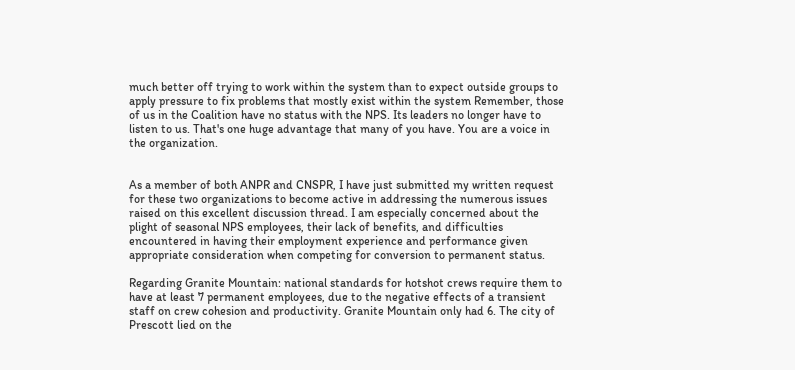much better off trying to work within the system than to expect outside groups to apply pressure to fix problems that mostly exist within the system Remember, those of us in the Coalition have no status with the NPS. Its leaders no longer have to listen to us. That's one huge advantage that many of you have. You are a voice in the organization.


As a member of both ANPR and CNSPR, I have just submitted my written request for these two organizations to become active in addressing the numerous issues raised on this excellent discussion thread. I am especially concerned about the plight of seasonal NPS employees, their lack of benefits, and difficulties encountered in having their employment experience and performance given appropriate consideration when competing for conversion to permanent status.

Regarding Granite Mountain: national standards for hotshot crews require them to have at least 7 permanent employees, due to the negative effects of a transient staff on crew cohesion and productivity. Granite Mountain only had 6. The city of Prescott lied on the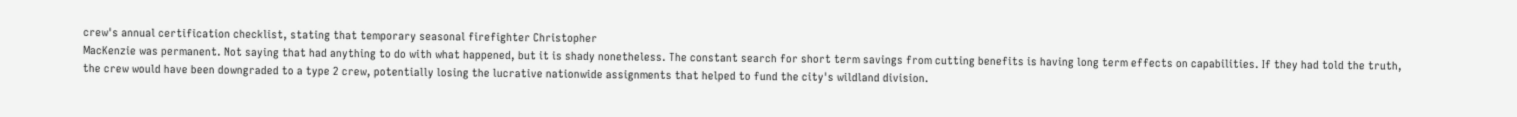crew's annual certification checklist, stating that temporary seasonal firefighter Christopher
MacKenzie was permanent. Not saying that had anything to do with what happened, but it is shady nonetheless. The constant search for short term savings from cutting benefits is having long term effects on capabilities. If they had told the truth, the crew would have been downgraded to a type 2 crew, potentially losing the lucrative nationwide assignments that helped to fund the city's wildland division.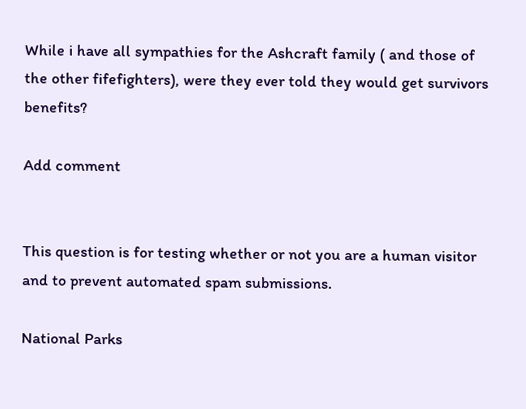While i have all sympathies for the Ashcraft family ( and those of the other fifefighters), were they ever told they would get survivors benefits?

Add comment


This question is for testing whether or not you are a human visitor and to prevent automated spam submissions.

National Parks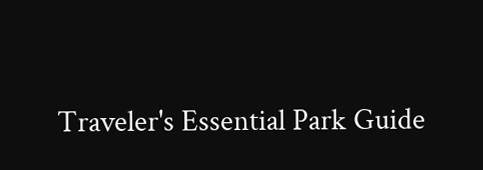Traveler's Essential Park Guide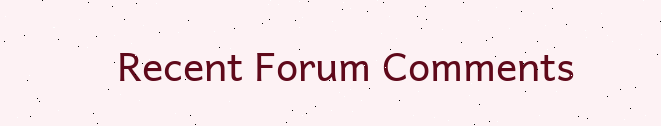Recent Forum Comments